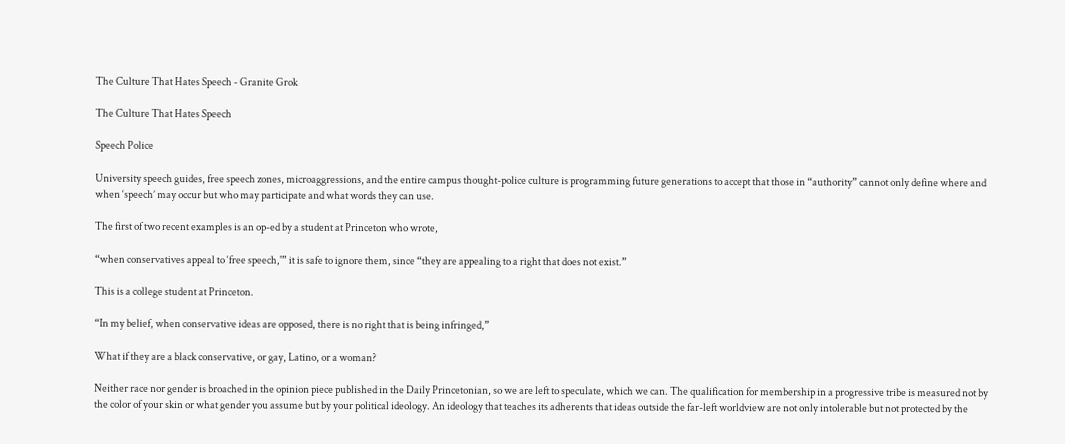The Culture That Hates Speech - Granite Grok

The Culture That Hates Speech

Speech Police

University speech guides, free speech zones, microaggressions, and the entire campus thought-police culture is programming future generations to accept that those in “authority” cannot only define where and when ‘speech’ may occur but who may participate and what words they can use.

The first of two recent examples is an op-ed by a student at Princeton who wrote,

“when conservatives appeal to ‘free speech,'” it is safe to ignore them, since “they are appealing to a right that does not exist.”

This is a college student at Princeton.

“In my belief, when conservative ideas are opposed, there is no right that is being infringed,”

What if they are a black conservative, or gay, Latino, or a woman?

Neither race nor gender is broached in the opinion piece published in the Daily Princetonian, so we are left to speculate, which we can. The qualification for membership in a progressive tribe is measured not by the color of your skin or what gender you assume but by your political ideology. An ideology that teaches its adherents that ideas outside the far-left worldview are not only intolerable but not protected by the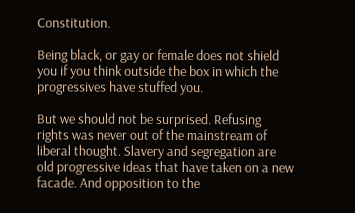Constitution.

Being black, or gay or female does not shield you if you think outside the box in which the progressives have stuffed you.

But we should not be surprised. Refusing rights was never out of the mainstream of liberal thought. Slavery and segregation are old progressive ideas that have taken on a new facade. And opposition to the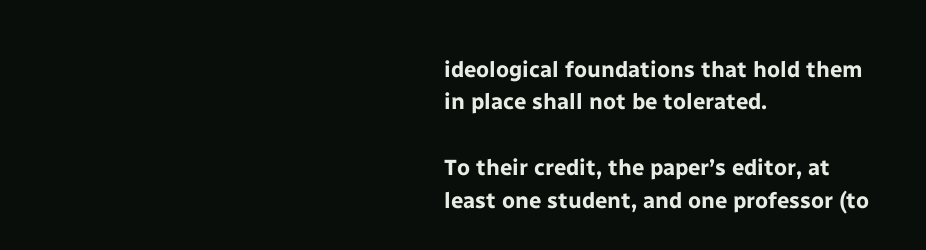ideological foundations that hold them in place shall not be tolerated.

To their credit, the paper’s editor, at least one student, and one professor (to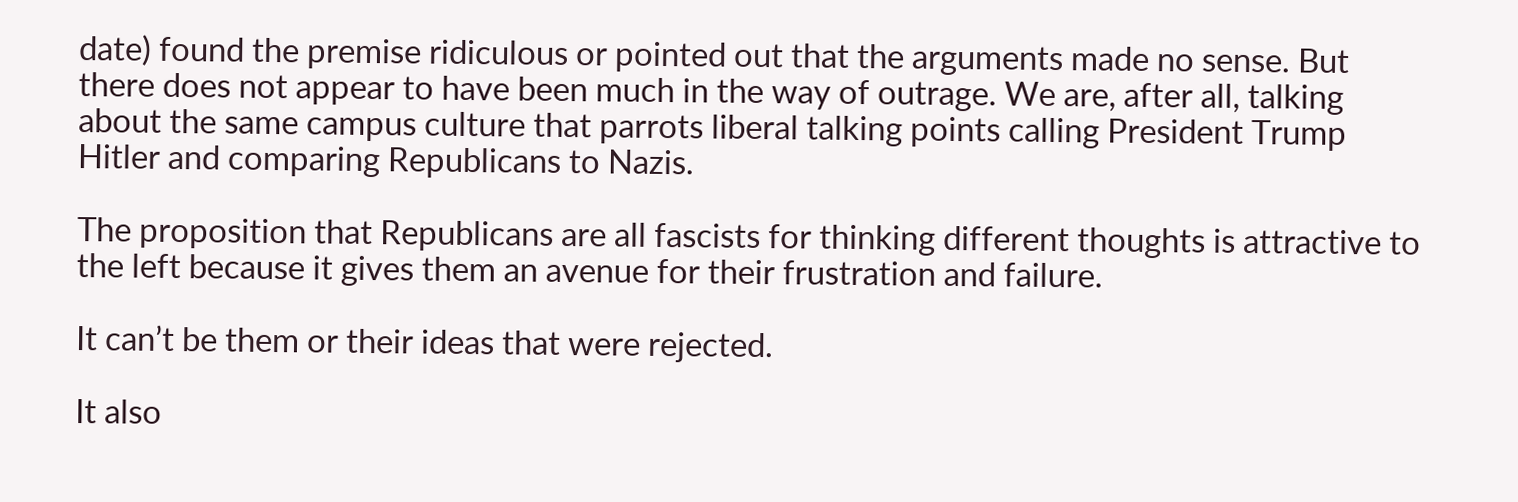date) found the premise ridiculous or pointed out that the arguments made no sense. But there does not appear to have been much in the way of outrage. We are, after all, talking about the same campus culture that parrots liberal talking points calling President Trump Hitler and comparing Republicans to Nazis.

The proposition that Republicans are all fascists for thinking different thoughts is attractive to the left because it gives them an avenue for their frustration and failure.

It can’t be them or their ideas that were rejected.

It also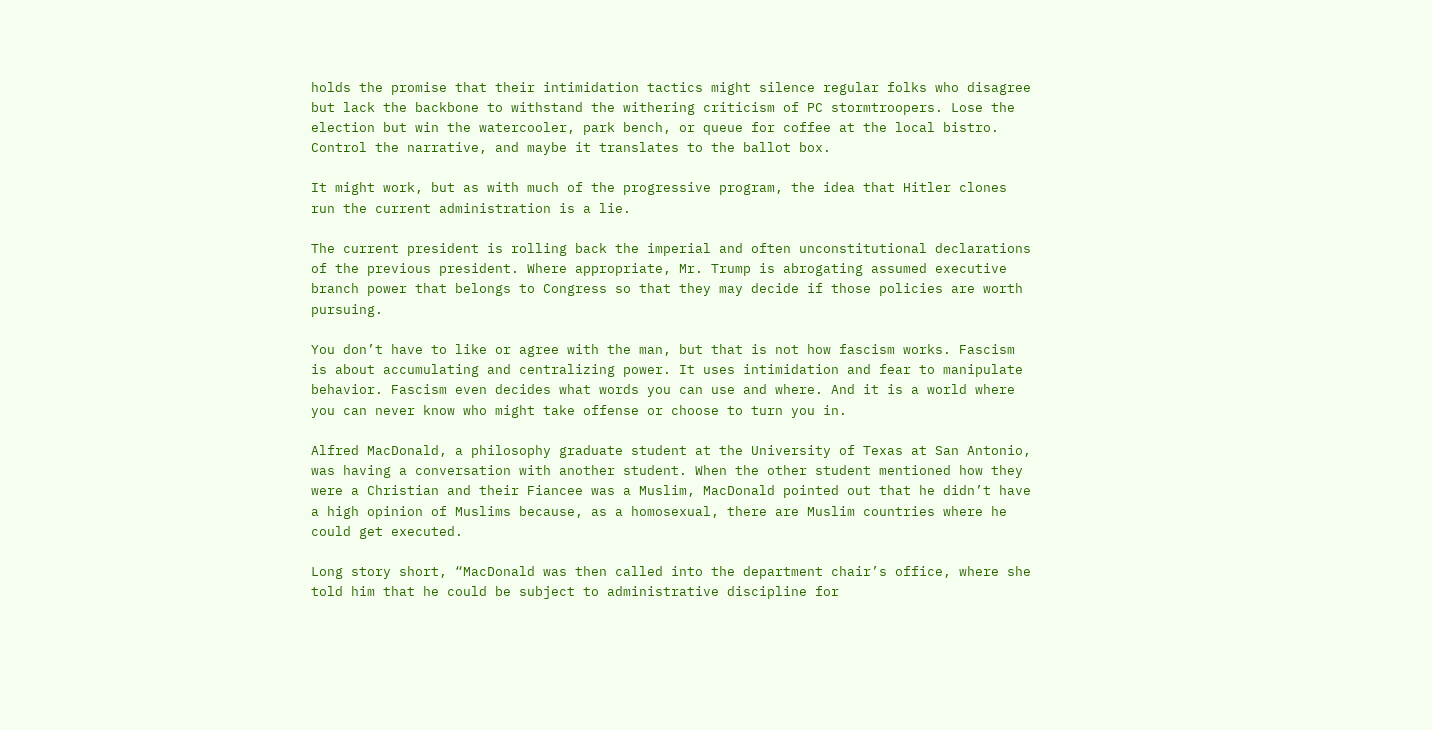holds the promise that their intimidation tactics might silence regular folks who disagree but lack the backbone to withstand the withering criticism of PC stormtroopers. Lose the election but win the watercooler, park bench, or queue for coffee at the local bistro. Control the narrative, and maybe it translates to the ballot box.

It might work, but as with much of the progressive program, the idea that Hitler clones run the current administration is a lie.

The current president is rolling back the imperial and often unconstitutional declarations of the previous president. Where appropriate, Mr. Trump is abrogating assumed executive branch power that belongs to Congress so that they may decide if those policies are worth pursuing.

You don’t have to like or agree with the man, but that is not how fascism works. Fascism is about accumulating and centralizing power. It uses intimidation and fear to manipulate behavior. Fascism even decides what words you can use and where. And it is a world where you can never know who might take offense or choose to turn you in.

Alfred MacDonald, a philosophy graduate student at the University of Texas at San Antonio, was having a conversation with another student. When the other student mentioned how they were a Christian and their Fiancee was a Muslim, MacDonald pointed out that he didn’t have a high opinion of Muslims because, as a homosexual, there are Muslim countries where he could get executed.

Long story short, “MacDonald was then called into the department chair’s office, where she told him that he could be subject to administrative discipline for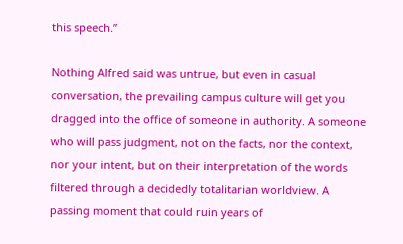this speech.”

Nothing Alfred said was untrue, but even in casual conversation, the prevailing campus culture will get you dragged into the office of someone in authority. A someone who will pass judgment, not on the facts, nor the context, nor your intent, but on their interpretation of the words filtered through a decidedly totalitarian worldview. A passing moment that could ruin years of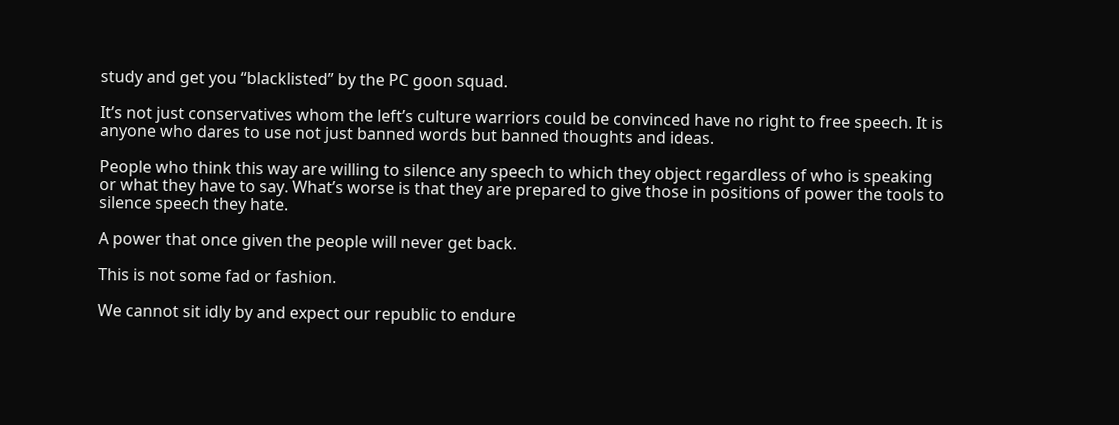study and get you “blacklisted” by the PC goon squad.

It’s not just conservatives whom the left’s culture warriors could be convinced have no right to free speech. It is anyone who dares to use not just banned words but banned thoughts and ideas.

People who think this way are willing to silence any speech to which they object regardless of who is speaking or what they have to say. What’s worse is that they are prepared to give those in positions of power the tools to silence speech they hate.

A power that once given the people will never get back.

This is not some fad or fashion.

We cannot sit idly by and expect our republic to endure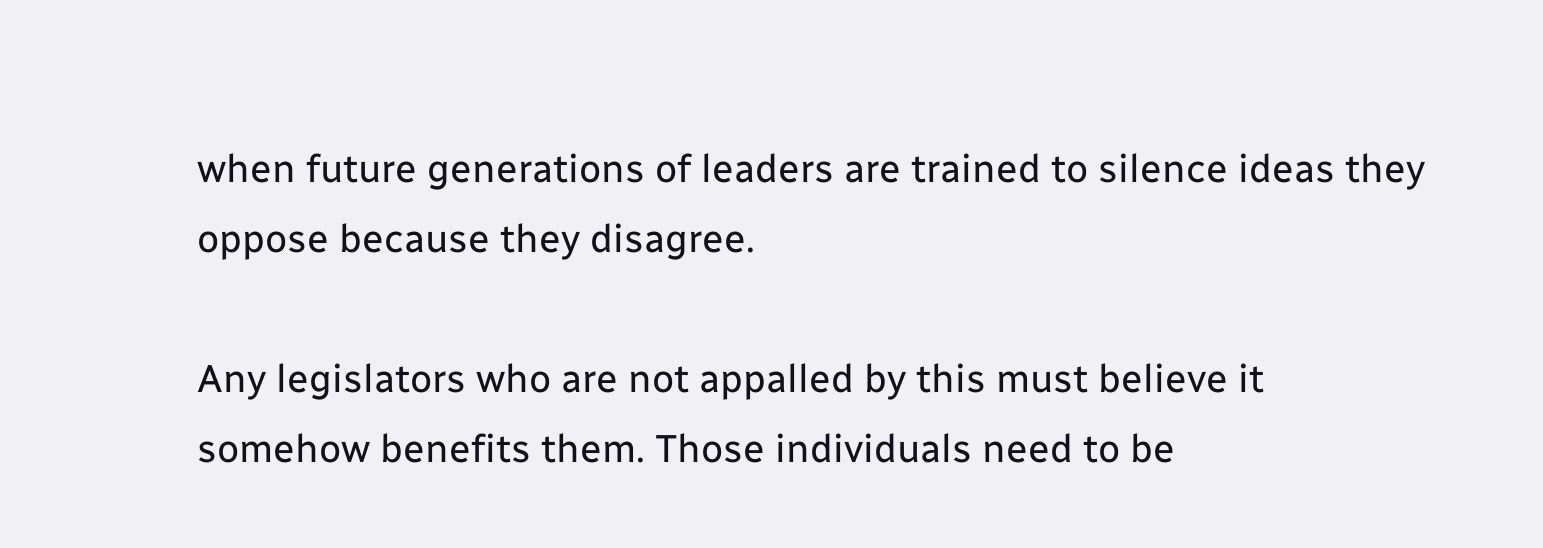when future generations of leaders are trained to silence ideas they oppose because they disagree.

Any legislators who are not appalled by this must believe it somehow benefits them. Those individuals need to be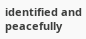identified and peacefully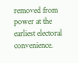removed from power at the earliest electoral convenience.